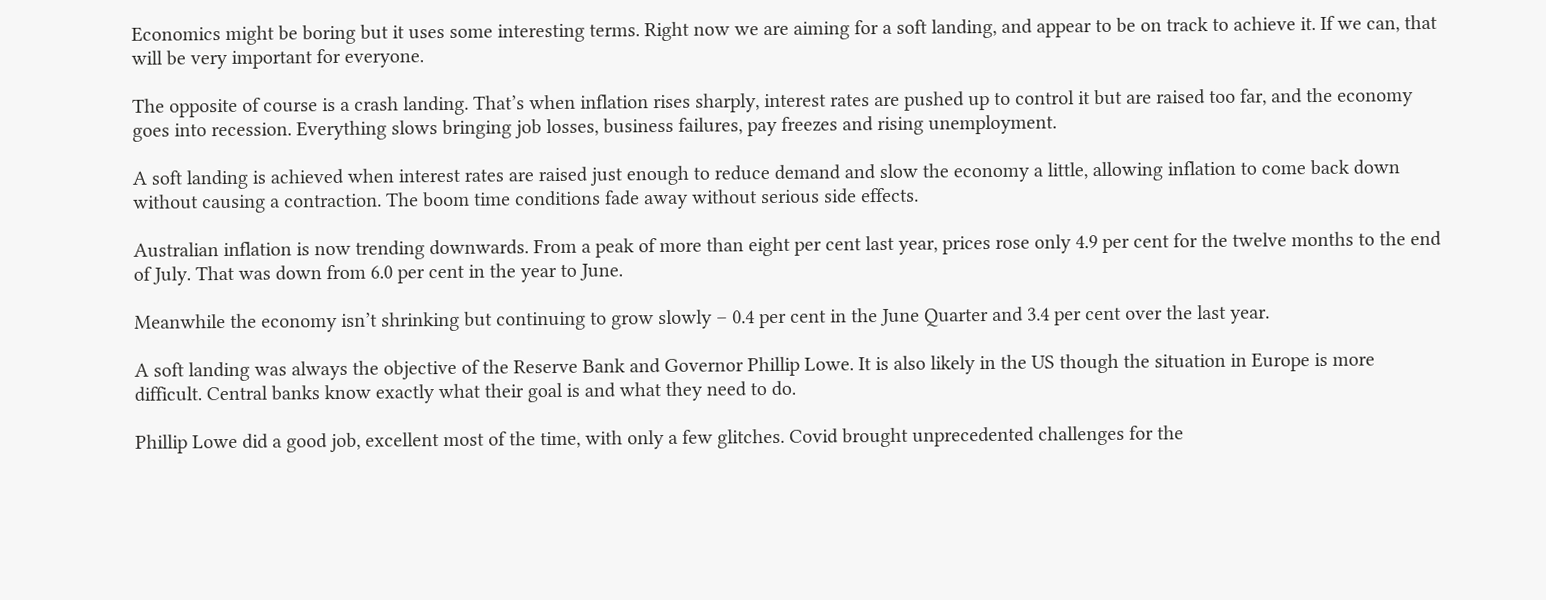Economics might be boring but it uses some interesting terms. Right now we are aiming for a soft landing, and appear to be on track to achieve it. If we can, that will be very important for everyone.

The opposite of course is a crash landing. That’s when inflation rises sharply, interest rates are pushed up to control it but are raised too far, and the economy goes into recession. Everything slows bringing job losses, business failures, pay freezes and rising unemployment.

A soft landing is achieved when interest rates are raised just enough to reduce demand and slow the economy a little, allowing inflation to come back down without causing a contraction. The boom time conditions fade away without serious side effects.

Australian inflation is now trending downwards. From a peak of more than eight per cent last year, prices rose only 4.9 per cent for the twelve months to the end of July. That was down from 6.0 per cent in the year to June.

Meanwhile the economy isn’t shrinking but continuing to grow slowly – 0.4 per cent in the June Quarter and 3.4 per cent over the last year.

A soft landing was always the objective of the Reserve Bank and Governor Phillip Lowe. It is also likely in the US though the situation in Europe is more difficult. Central banks know exactly what their goal is and what they need to do.

Phillip Lowe did a good job, excellent most of the time, with only a few glitches. Covid brought unprecedented challenges for the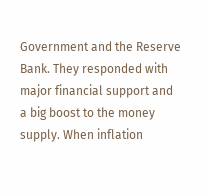Government and the Reserve Bank. They responded with major financial support and a big boost to the money supply. When inflation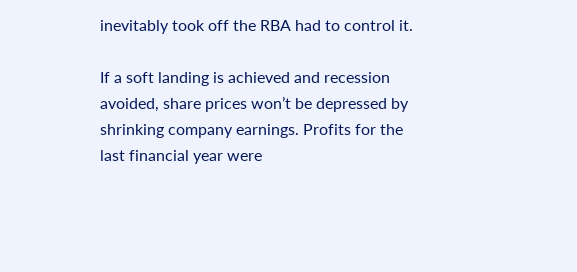inevitably took off the RBA had to control it.

If a soft landing is achieved and recession avoided, share prices won’t be depressed by shrinking company earnings. Profits for the last financial year were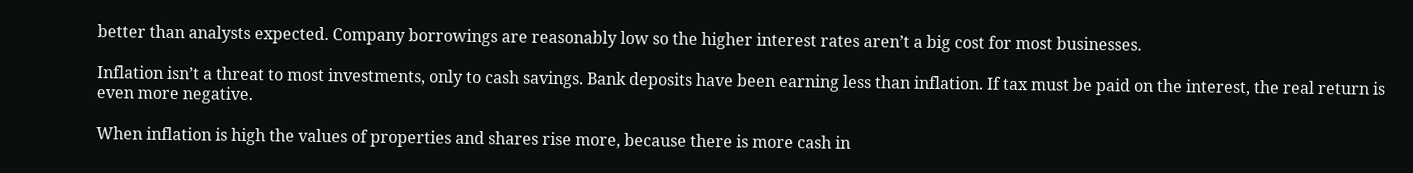better than analysts expected. Company borrowings are reasonably low so the higher interest rates aren’t a big cost for most businesses.

Inflation isn’t a threat to most investments, only to cash savings. Bank deposits have been earning less than inflation. If tax must be paid on the interest, the real return is even more negative.

When inflation is high the values of properties and shares rise more, because there is more cash in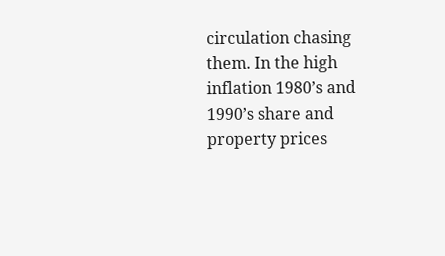circulation chasing them. In the high inflation 1980’s and 1990’s share and property prices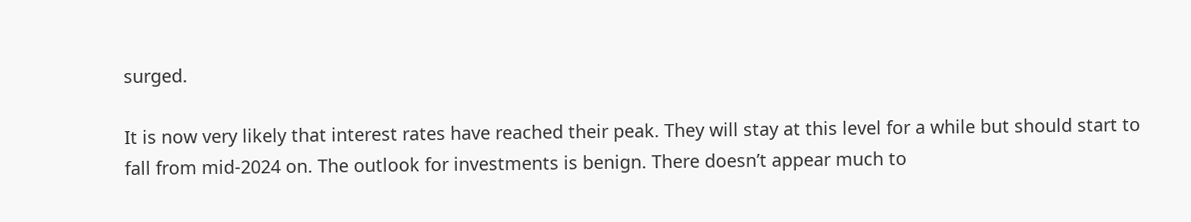surged.

It is now very likely that interest rates have reached their peak. They will stay at this level for a while but should start to fall from mid-2024 on. The outlook for investments is benign. There doesn’t appear much to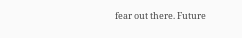fear out there. Future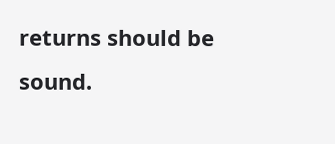returns should be sound.